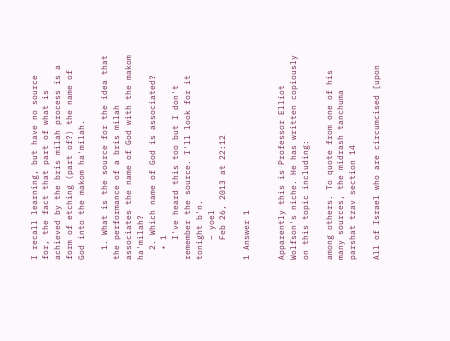I recall learning, but have no source for, the fact that part of what is achieved by the bris milah process is a form of etching (part of?) the name of God into the makom ha'milah.

  1. What is the source for the idea that the performance of a bris milah associates the name of God with the makom ha'milah?
  2. Which name of God is associated?
  • 1
    I've heard this too but I don't remember the source. I'll look for it tonight b'n.
    – yoel
    Feb 26, 2013 at 22:12

1 Answer 1


Apparently this is Professor Elliot Wolfson's niche. He has written copiously on this topic including:

among others. To quote from one of his many sources, the midrash tanchuma parshat tzav section 14

All of Israel who are circumcised [upon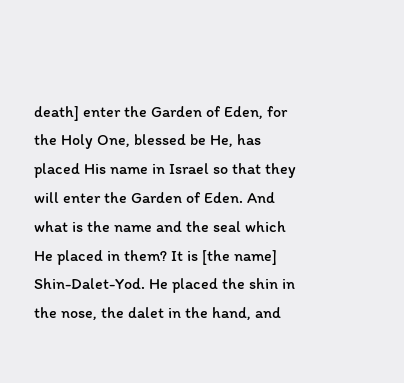death] enter the Garden of Eden, for the Holy One, blessed be He, has placed His name in Israel so that they will enter the Garden of Eden. And what is the name and the seal which He placed in them? It is [the name] Shin-Dalet-Yod. He placed the shin in the nose, the dalet in the hand, and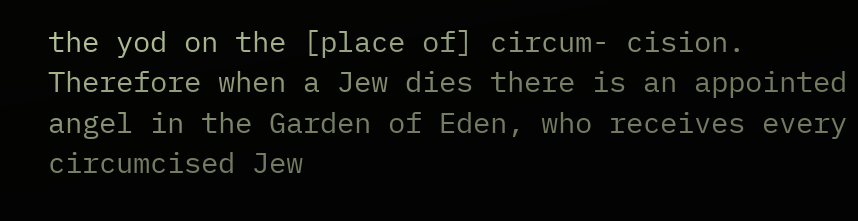the yod on the [place of] circum- cision. Therefore when a Jew dies there is an appointed angel in the Garden of Eden, who receives every circumcised Jew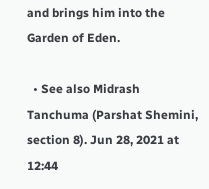and brings him into the Garden of Eden.

  • See also Midrash Tanchuma (Parshat Shemini, section 8). Jun 28, 2021 at 12:44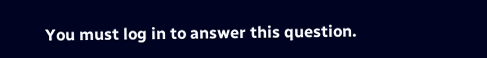You must log in to answer this question.